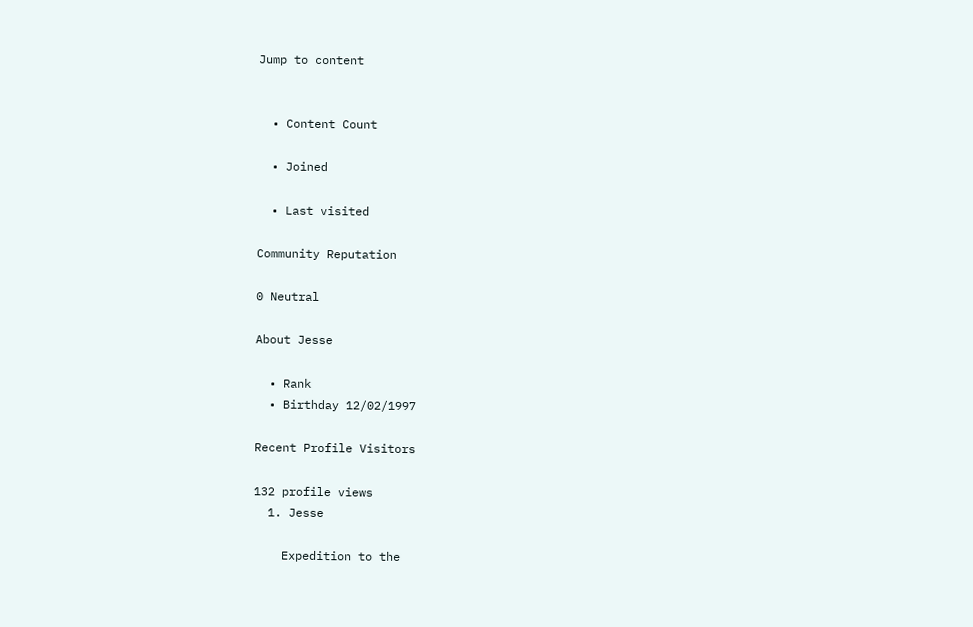Jump to content


  • Content Count

  • Joined

  • Last visited

Community Reputation

0 Neutral

About Jesse

  • Rank
  • Birthday 12/02/1997

Recent Profile Visitors

132 profile views
  1. Jesse

    Expedition to the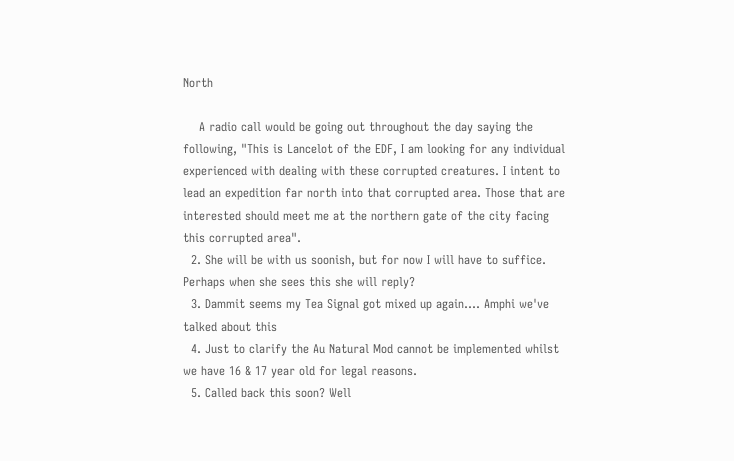North

    A radio call would be going out throughout the day saying the following, "This is Lancelot of the EDF, I am looking for any individual experienced with dealing with these corrupted creatures. I intent to lead an expedition far north into that corrupted area. Those that are interested should meet me at the northern gate of the city facing this corrupted area".
  2. She will be with us soonish, but for now I will have to suffice. Perhaps when she sees this she will reply?
  3. Dammit seems my Tea Signal got mixed up again.... Amphi we've talked about this
  4. Just to clarify the Au Natural Mod cannot be implemented whilst we have 16 & 17 year old for legal reasons.
  5. Called back this soon? Well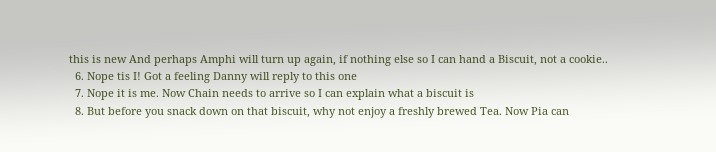this is new And perhaps Amphi will turn up again, if nothing else so I can hand a Biscuit, not a cookie..
  6. Nope tis I! Got a feeling Danny will reply to this one
  7. Nope it is me. Now Chain needs to arrive so I can explain what a biscuit is
  8. But before you snack down on that biscuit, why not enjoy a freshly brewed Tea. Now Pia can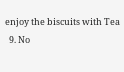enjoy the biscuits with Tea
  9. No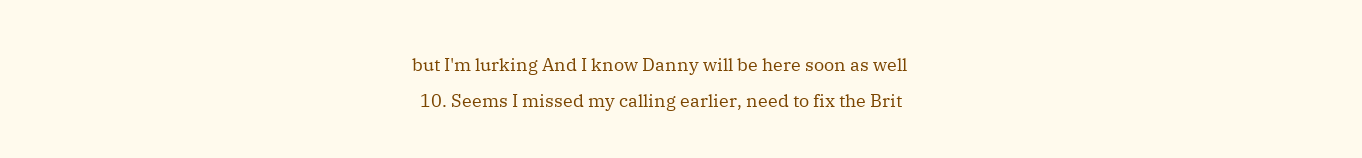but I'm lurking And I know Danny will be here soon as well
  10. Seems I missed my calling earlier, need to fix the Brit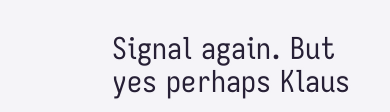Signal again. But yes perhaps Klaus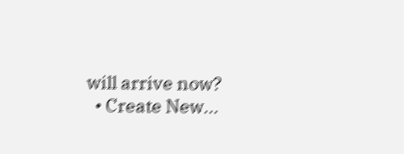will arrive now?
  • Create New...